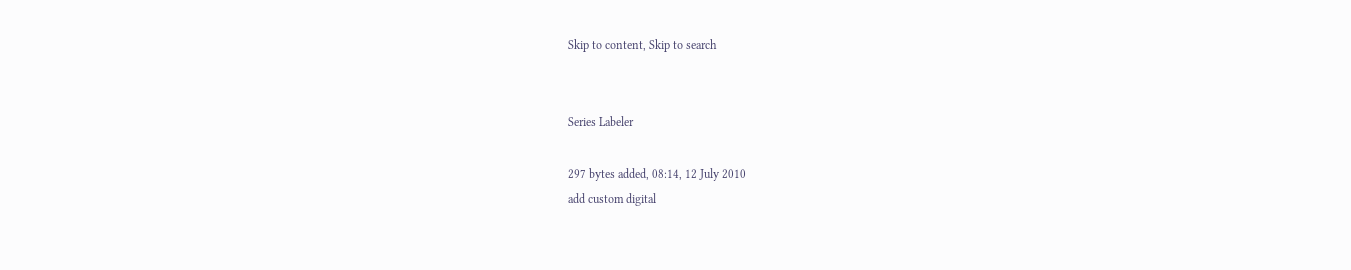Skip to content, Skip to search


Series Labeler

297 bytes added, 08:14, 12 July 2010
add custom digital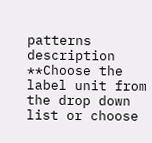patterns description
**Choose the label unit from the drop down list or choose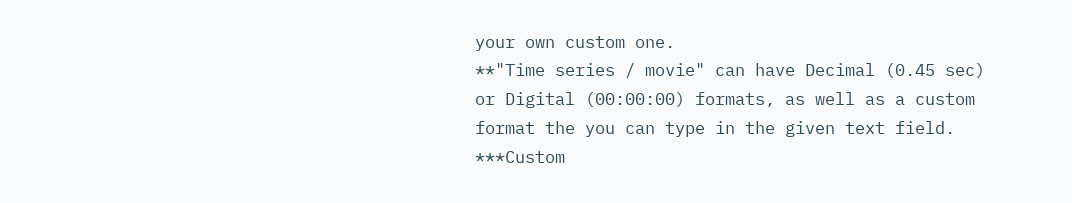your own custom one.
**"Time series / movie" can have Decimal (0.45 sec) or Digital (00:00:00) formats, as well as a custom format the you can type in the given text field.
***Custom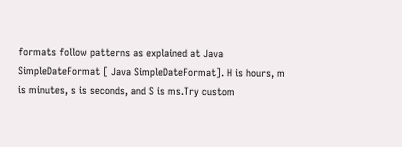formats follow patterns as explained at Java SimpleDateFormat [ Java SimpleDateFormat]. H is hours, m is minutes, s is seconds, and S is ms.Try custom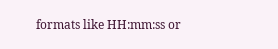formats like HH:mm:ss or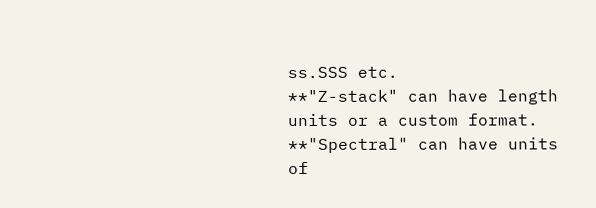ss.SSS etc.
**"Z-stack" can have length units or a custom format.
**"Spectral" can have units of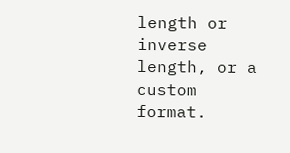length or inverse length, or a custom format.